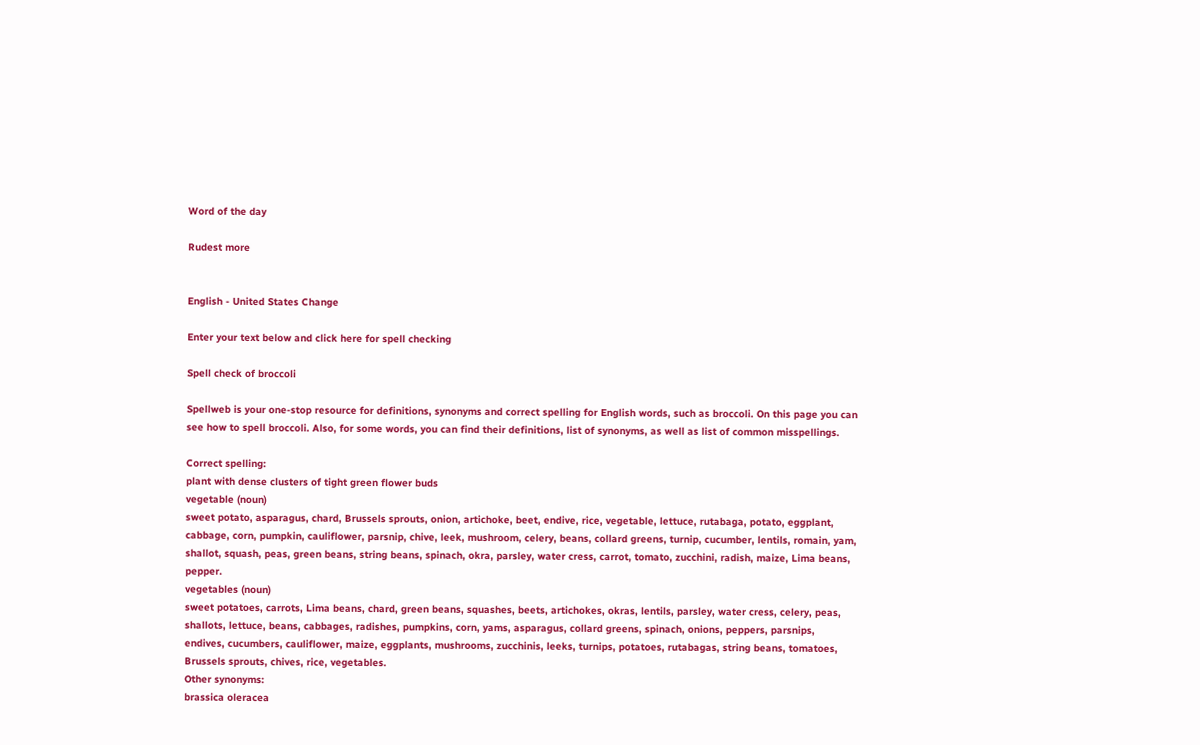Word of the day

Rudest more


English - United States Change

Enter your text below and click here for spell checking

Spell check of broccoli

Spellweb is your one-stop resource for definitions, synonyms and correct spelling for English words, such as broccoli. On this page you can see how to spell broccoli. Also, for some words, you can find their definitions, list of synonyms, as well as list of common misspellings.

Correct spelling:
plant with dense clusters of tight green flower buds
vegetable (noun)
sweet potato, asparagus, chard, Brussels sprouts, onion, artichoke, beet, endive, rice, vegetable, lettuce, rutabaga, potato, eggplant, cabbage, corn, pumpkin, cauliflower, parsnip, chive, leek, mushroom, celery, beans, collard greens, turnip, cucumber, lentils, romain, yam, shallot, squash, peas, green beans, string beans, spinach, okra, parsley, water cress, carrot, tomato, zucchini, radish, maize, Lima beans, pepper.
vegetables (noun)
sweet potatoes, carrots, Lima beans, chard, green beans, squashes, beets, artichokes, okras, lentils, parsley, water cress, celery, peas, shallots, lettuce, beans, cabbages, radishes, pumpkins, corn, yams, asparagus, collard greens, spinach, onions, peppers, parsnips, endives, cucumbers, cauliflower, maize, eggplants, mushrooms, zucchinis, leeks, turnips, potatoes, rutabagas, string beans, tomatoes, Brussels sprouts, chives, rice, vegetables.
Other synonyms:
brassica oleracea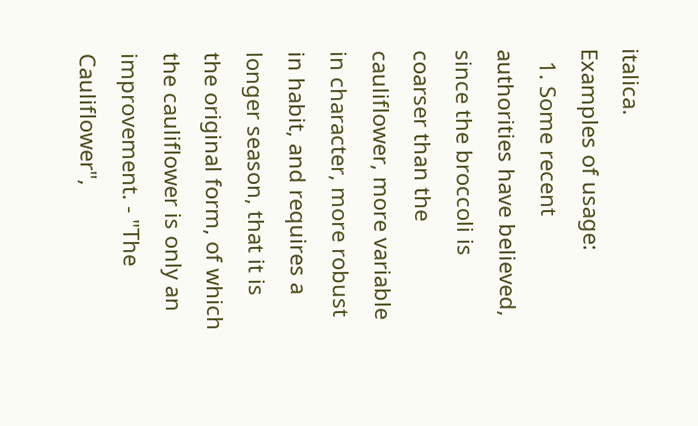italica.
Examples of usage:
  1. Some recent authorities have believed, since the broccoli is coarser than the cauliflower, more variable in character, more robust in habit, and requires a longer season, that it is the original form, of which the cauliflower is only an improvement. - "The Cauliflower",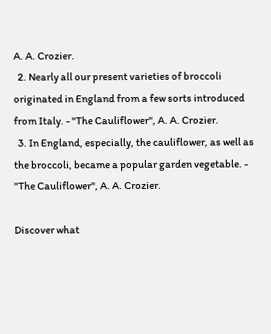A. A. Crozier.
  2. Nearly all our present varieties of broccoli originated in England from a few sorts introduced from Italy. - "The Cauliflower", A. A. Crozier.
  3. In England, especially, the cauliflower, as well as the broccoli, became a popular garden vegetable. - "The Cauliflower", A. A. Crozier.

Discover what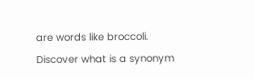are words like broccoli. Discover what is a synonym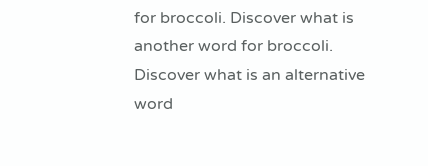for broccoli. Discover what is another word for broccoli. Discover what is an alternative word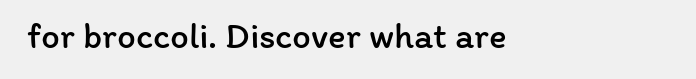for broccoli. Discover what are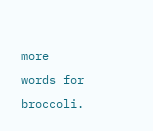more words for broccoli.